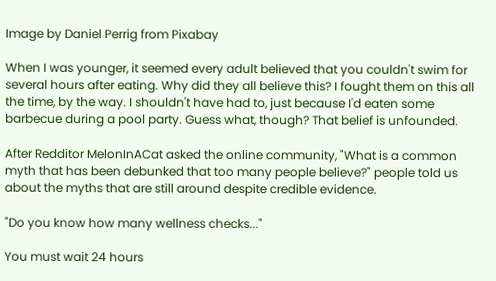Image by Daniel Perrig from Pixabay

When I was younger, it seemed every adult believed that you couldn't swim for several hours after eating. Why did they all believe this? I fought them on this all the time, by the way. I shouldn't have had to, just because I'd eaten some barbecue during a pool party. Guess what, though? That belief is unfounded.

After Redditor MelonInACat asked the online community, "What is a common myth that has been debunked that too many people believe?" people told us about the myths that are still around despite credible evidence.

"Do you know how many wellness checks..."

You must wait 24 hours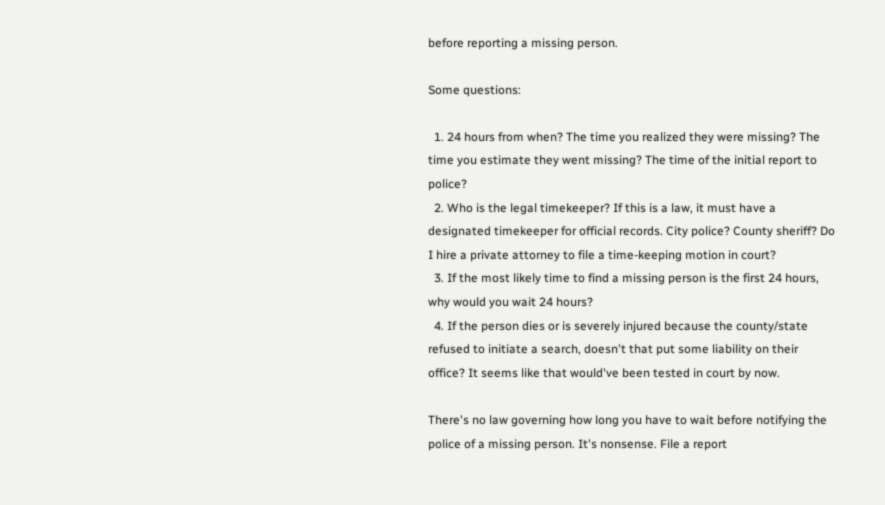before reporting a missing person.

Some questions:

  1. 24 hours from when? The time you realized they were missing? The time you estimate they went missing? The time of the initial report to police?
  2. Who is the legal timekeeper? If this is a law, it must have a designated timekeeper for official records. City police? County sheriff? Do I hire a private attorney to file a time-keeping motion in court?
  3. If the most likely time to find a missing person is the first 24 hours, why would you wait 24 hours?
  4. If the person dies or is severely injured because the county/state refused to initiate a search, doesn't that put some liability on their office? It seems like that would've been tested in court by now.

There's no law governing how long you have to wait before notifying the police of a missing person. It's nonsense. File a report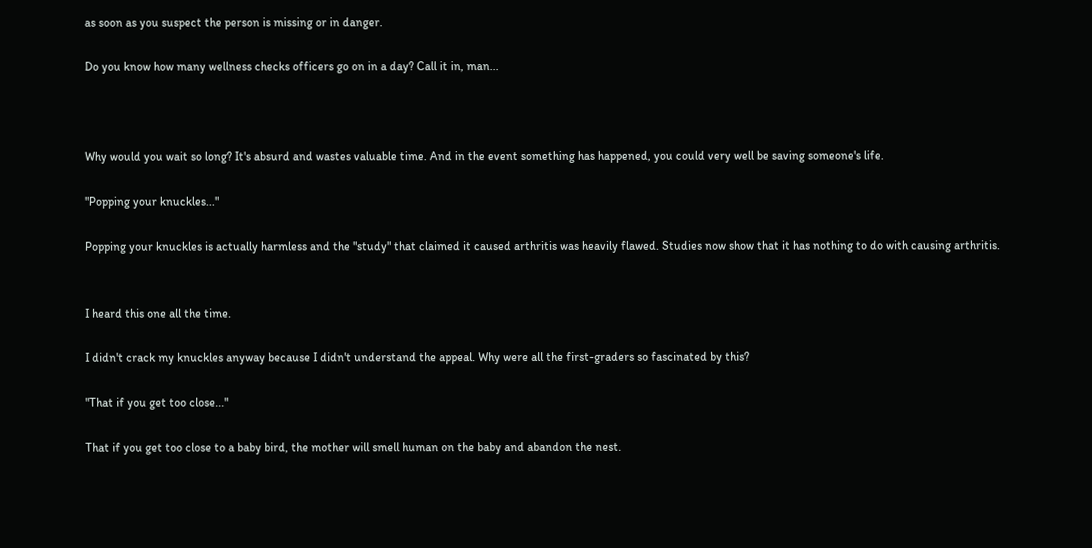as soon as you suspect the person is missing or in danger.

Do you know how many wellness checks officers go on in a day? Call it in, man...



Why would you wait so long? It's absurd and wastes valuable time. And in the event something has happened, you could very well be saving someone's life.

"Popping your knuckles..."

Popping your knuckles is actually harmless and the "study" that claimed it caused arthritis was heavily flawed. Studies now show that it has nothing to do with causing arthritis.


I heard this one all the time.

I didn't crack my knuckles anyway because I didn't understand the appeal. Why were all the first-graders so fascinated by this?

"That if you get too close..."

That if you get too close to a baby bird, the mother will smell human on the baby and abandon the nest.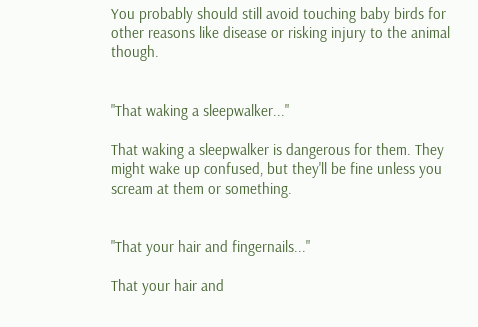You probably should still avoid touching baby birds for other reasons like disease or risking injury to the animal though.


"That waking a sleepwalker..."

That waking a sleepwalker is dangerous for them. They might wake up confused, but they'll be fine unless you scream at them or something.


"That your hair and fingernails..."

That your hair and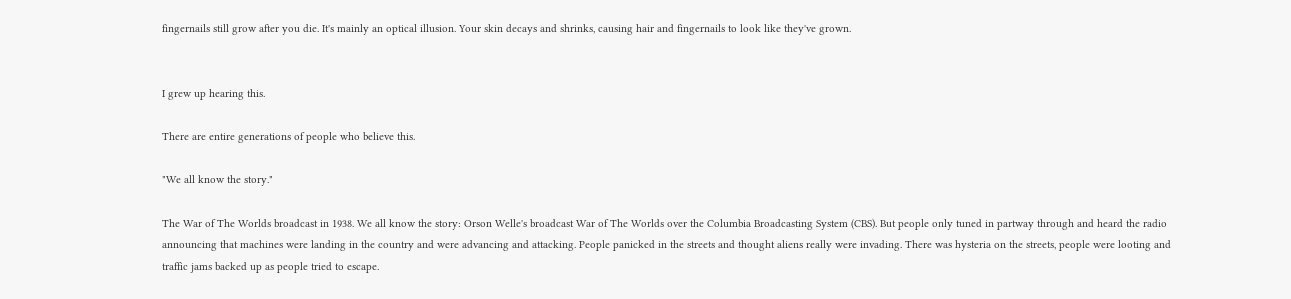fingernails still grow after you die. It's mainly an optical illusion. Your skin decays and shrinks, causing hair and fingernails to look like they've grown.


I grew up hearing this.

There are entire generations of people who believe this.

"We all know the story."

The War of The Worlds broadcast in 1938. We all know the story: Orson Welle's broadcast War of The Worlds over the Columbia Broadcasting System (CBS). But people only tuned in partway through and heard the radio announcing that machines were landing in the country and were advancing and attacking. People panicked in the streets and thought aliens really were invading. There was hysteria on the streets, people were looting and traffic jams backed up as people tried to escape.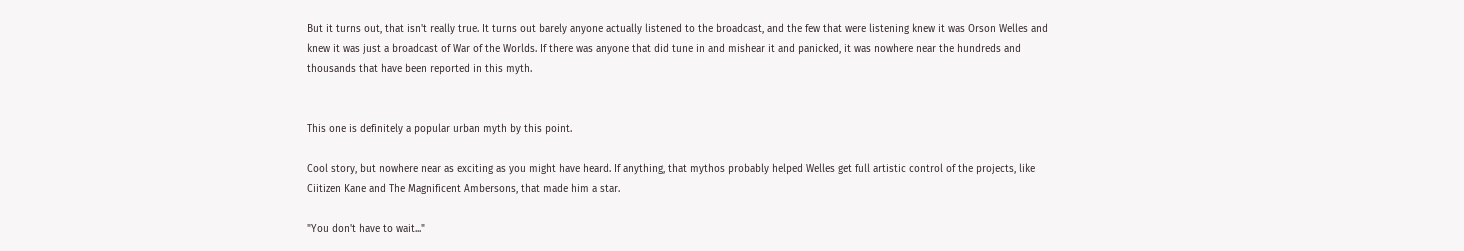But it turns out, that isn't really true. It turns out barely anyone actually listened to the broadcast, and the few that were listening knew it was Orson Welles and knew it was just a broadcast of War of the Worlds. If there was anyone that did tune in and mishear it and panicked, it was nowhere near the hundreds and thousands that have been reported in this myth.


This one is definitely a popular urban myth by this point.

Cool story, but nowhere near as exciting as you might have heard. If anything, that mythos probably helped Welles get full artistic control of the projects, like Ciitizen Kane and The Magnificent Ambersons, that made him a star.

"You don't have to wait..."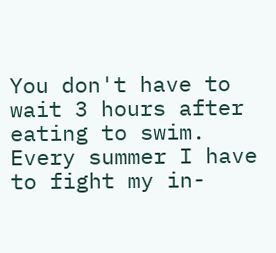You don't have to wait 3 hours after eating to swim. Every summer I have to fight my in-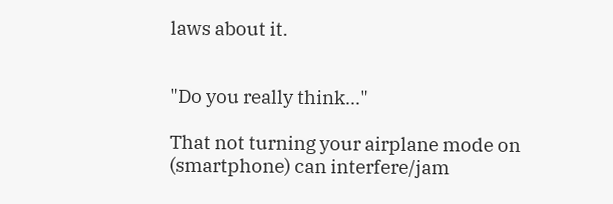laws about it.


"Do you really think..."

That not turning your airplane mode on (smartphone) can interfere/jam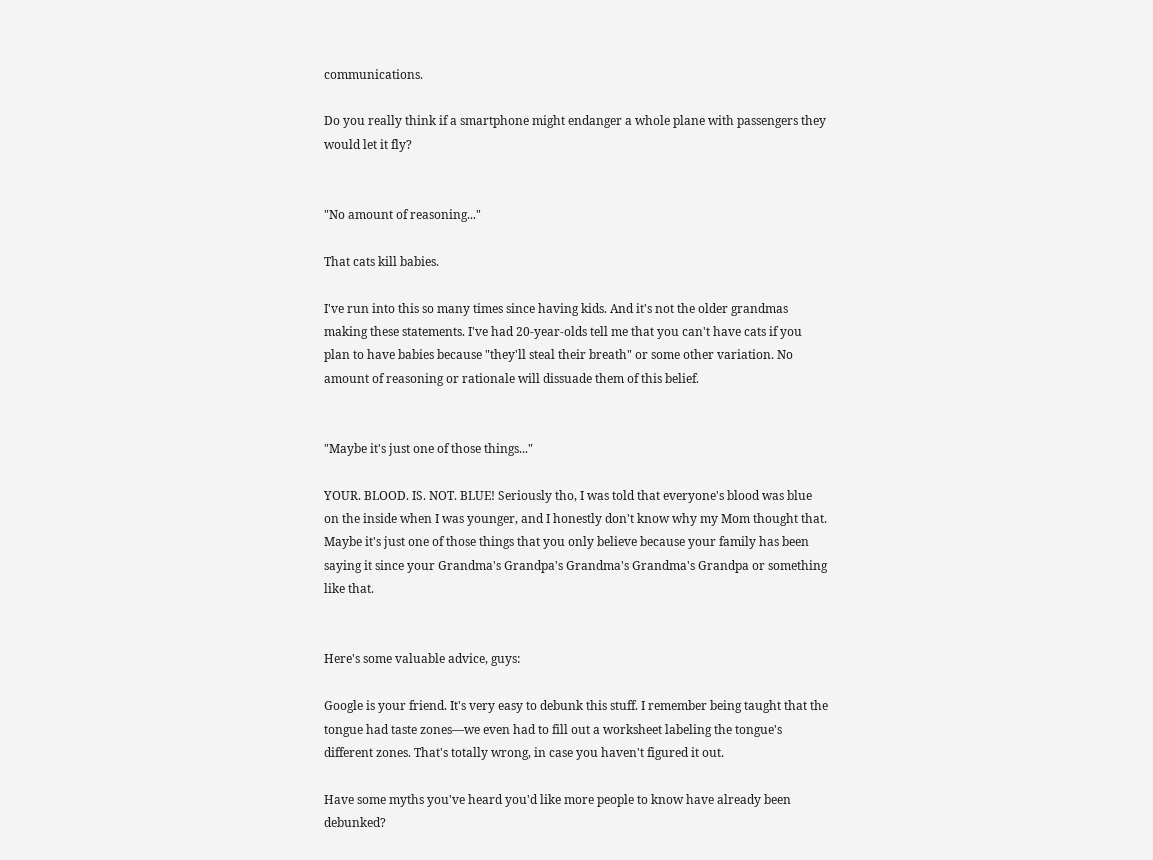communications.

Do you really think if a smartphone might endanger a whole plane with passengers they would let it fly?


"No amount of reasoning..."

That cats kill babies.

I've run into this so many times since having kids. And it's not the older grandmas making these statements. I've had 20-year-olds tell me that you can't have cats if you plan to have babies because "they'll steal their breath" or some other variation. No amount of reasoning or rationale will dissuade them of this belief.


"Maybe it's just one of those things..."

YOUR. BLOOD. IS. NOT. BLUE! Seriously tho, I was told that everyone's blood was blue on the inside when I was younger, and I honestly don't know why my Mom thought that. Maybe it's just one of those things that you only believe because your family has been saying it since your Grandma's Grandpa's Grandma's Grandma's Grandpa or something like that.


Here's some valuable advice, guys:

Google is your friend. It's very easy to debunk this stuff. I remember being taught that the tongue had taste zones––we even had to fill out a worksheet labeling the tongue's different zones. That's totally wrong, in case you haven't figured it out.

Have some myths you've heard you'd like more people to know have already been debunked?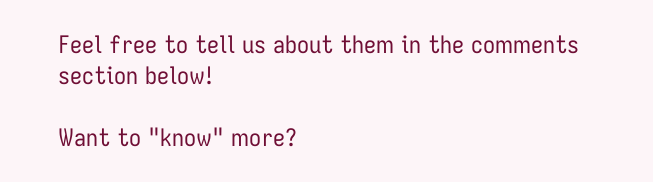Feel free to tell us about them in the comments section below!

Want to "know" more?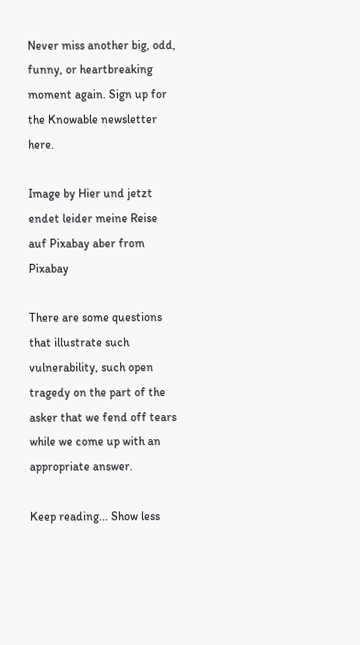Never miss another big, odd, funny, or heartbreaking moment again. Sign up for the Knowable newsletter here.

Image by Hier und jetzt endet leider meine Reise auf Pixabay aber from Pixabay

There are some questions that illustrate such vulnerability, such open tragedy on the part of the asker that we fend off tears while we come up with an appropriate answer.

Keep reading... Show less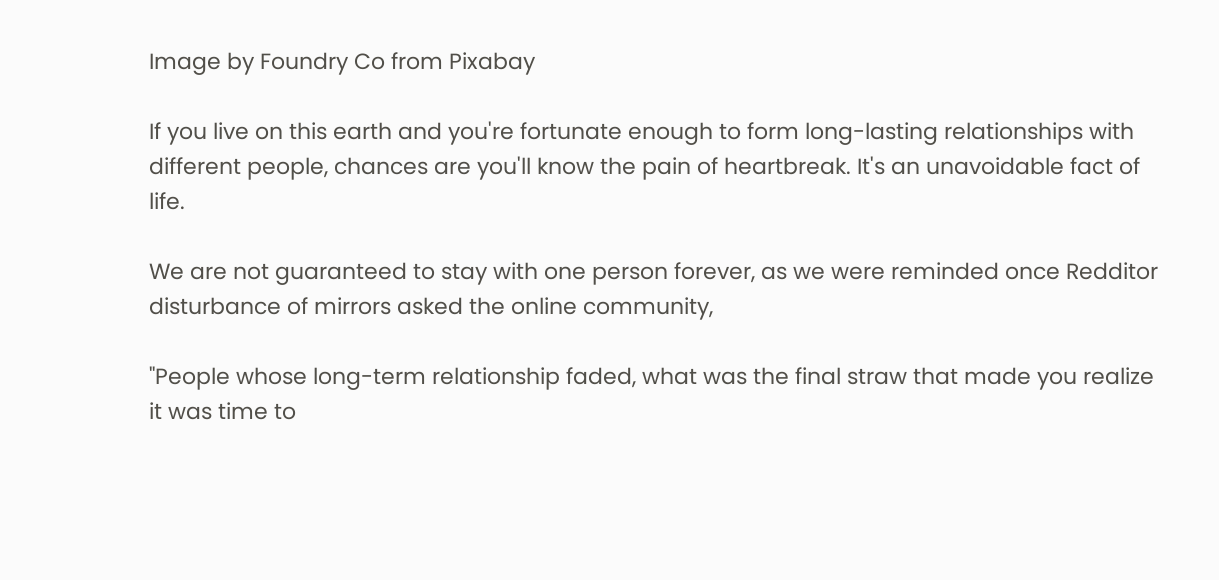Image by Foundry Co from Pixabay

If you live on this earth and you're fortunate enough to form long-lasting relationships with different people, chances are you'll know the pain of heartbreak. It's an unavoidable fact of life.

We are not guaranteed to stay with one person forever, as we were reminded once Redditor disturbance of mirrors asked the online community,

"People whose long-term relationship faded, what was the final straw that made you realize it was time to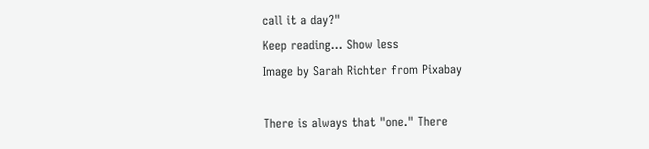call it a day?"
Keep reading... Show less
Image by Sarah Richter from Pixabay

There is always that "one." There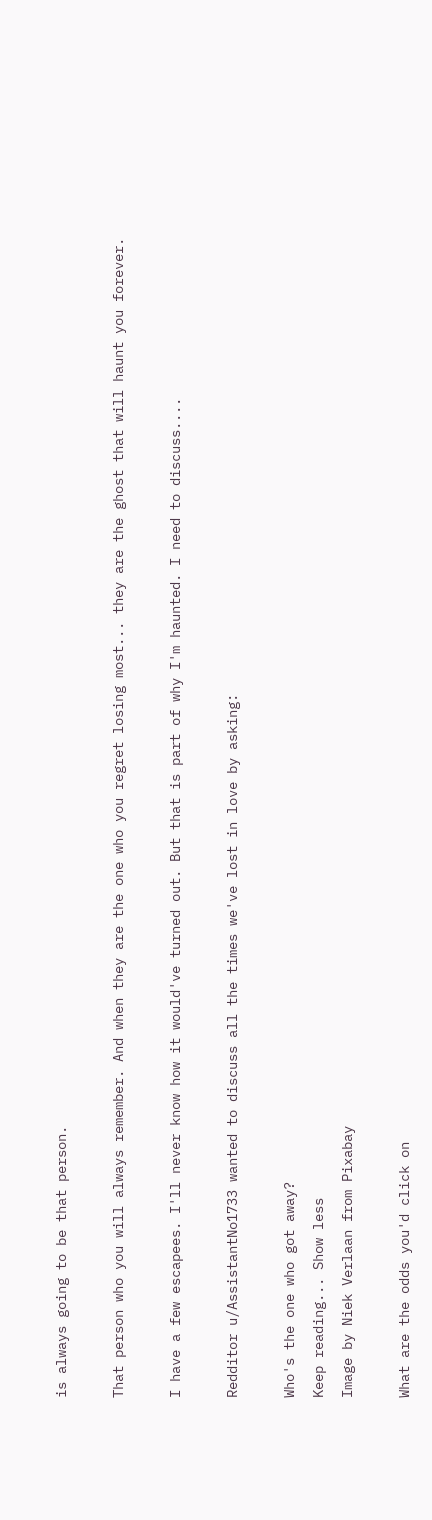is always going to be that person.

That person who you will always remember. And when they are the one who you regret losing most... they are the ghost that will haunt you forever.

I have a few escapees. I'll never know how it would've turned out. But that is part of why I'm haunted. I need to discuss....

Redditor u/AssistantNo1733 wanted to discuss all the times we've lost in love by asking:

Who's the one who got away?
Keep reading... Show less
Image by Niek Verlaan from Pixabay

What are the odds you'd click on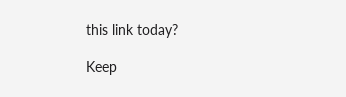this link today?

Keep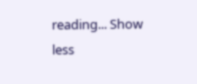reading... Show less